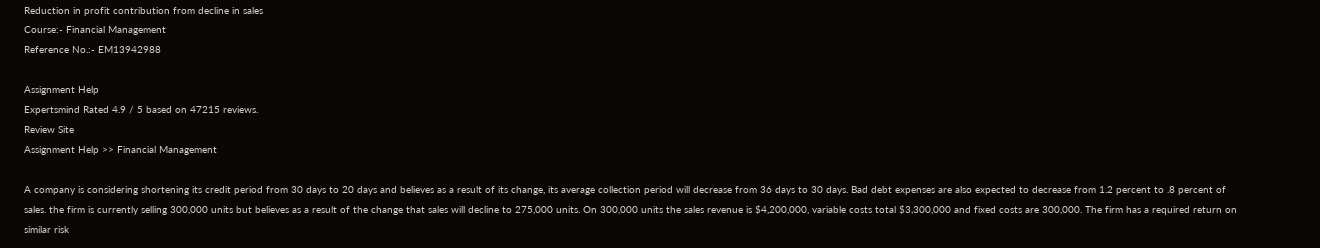Reduction in profit contribution from decline in sales
Course:- Financial Management
Reference No.:- EM13942988

Assignment Help
Expertsmind Rated 4.9 / 5 based on 47215 reviews.
Review Site
Assignment Help >> Financial Management

A company is considering shortening its credit period from 30 days to 20 days and believes as a result of its change, its average collection period will decrease from 36 days to 30 days. Bad debt expenses are also expected to decrease from 1.2 percent to .8 percent of sales. the firm is currently selling 300,000 units but believes as a result of the change that sales will decline to 275,000 units. On 300,000 units the sales revenue is $4,200,000, variable costs total $3,300,000 and fixed costs are 300,000. The firm has a required return on similar risk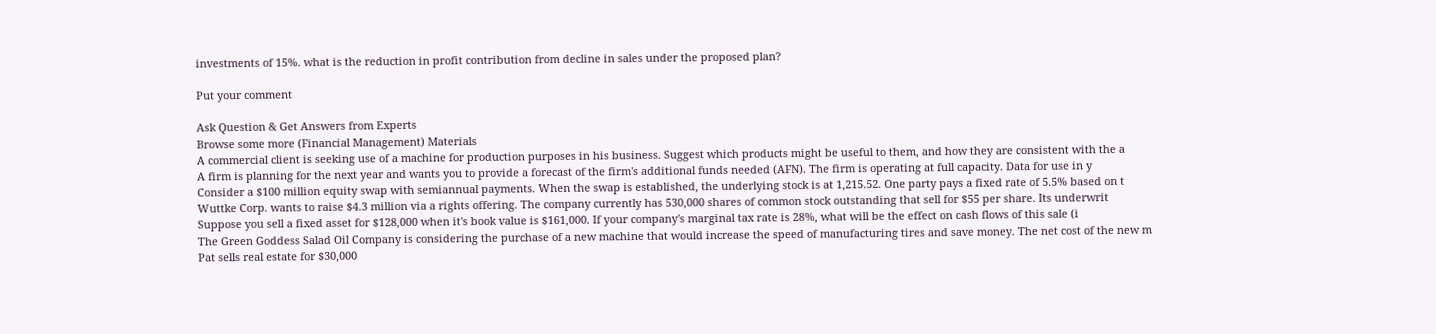investments of 15%. what is the reduction in profit contribution from decline in sales under the proposed plan?

Put your comment

Ask Question & Get Answers from Experts
Browse some more (Financial Management) Materials
A commercial client is seeking use of a machine for production purposes in his business. Suggest which products might be useful to them, and how they are consistent with the a
A firm is planning for the next year and wants you to provide a forecast of the firm's additional funds needed (AFN). The firm is operating at full capacity. Data for use in y
Consider a $100 million equity swap with semiannual payments. When the swap is established, the underlying stock is at 1,215.52. One party pays a fixed rate of 5.5% based on t
Wuttke Corp. wants to raise $4.3 million via a rights offering. The company currently has 530,000 shares of common stock outstanding that sell for $55 per share. Its underwrit
Suppose you sell a fixed asset for $128,000 when it's book value is $161,000. If your company's marginal tax rate is 28%, what will be the effect on cash flows of this sale (i
The Green Goddess Salad Oil Company is considering the purchase of a new machine that would increase the speed of manufacturing tires and save money. The net cost of the new m
Pat sells real estate for $30,000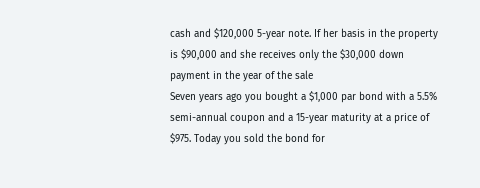cash and $120,000 5-year note. If her basis in the property is $90,000 and she receives only the $30,000 down payment in the year of the sale
Seven years ago you bought a $1,000 par bond with a 5.5% semi-annual coupon and a 15-year maturity at a price of $975. Today you sold the bond for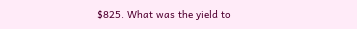$825. What was the yield to